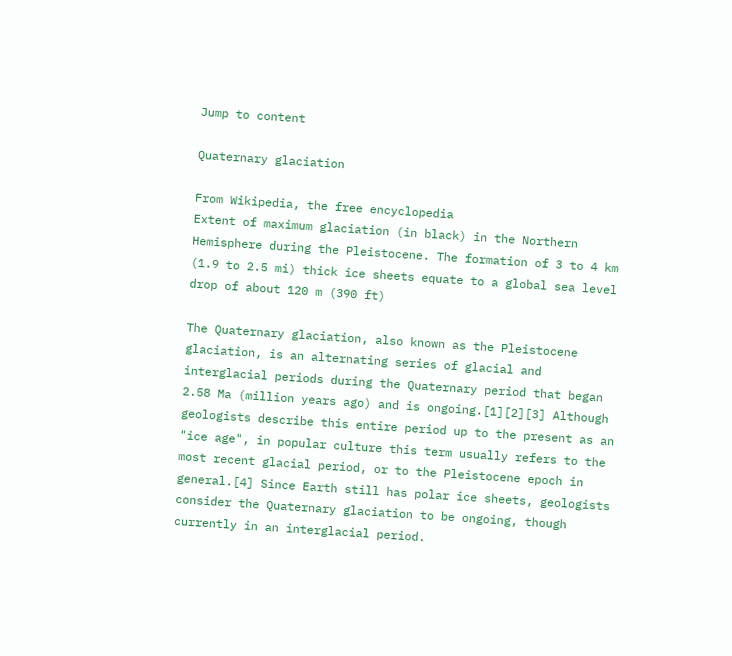Jump to content

Quaternary glaciation

From Wikipedia, the free encyclopedia
Extent of maximum glaciation (in black) in the Northern Hemisphere during the Pleistocene. The formation of 3 to 4 km (1.9 to 2.5 mi) thick ice sheets equate to a global sea level drop of about 120 m (390 ft)

The Quaternary glaciation, also known as the Pleistocene glaciation, is an alternating series of glacial and interglacial periods during the Quaternary period that began 2.58 Ma (million years ago) and is ongoing.[1][2][3] Although geologists describe this entire period up to the present as an "ice age", in popular culture this term usually refers to the most recent glacial period, or to the Pleistocene epoch in general.[4] Since Earth still has polar ice sheets, geologists consider the Quaternary glaciation to be ongoing, though currently in an interglacial period.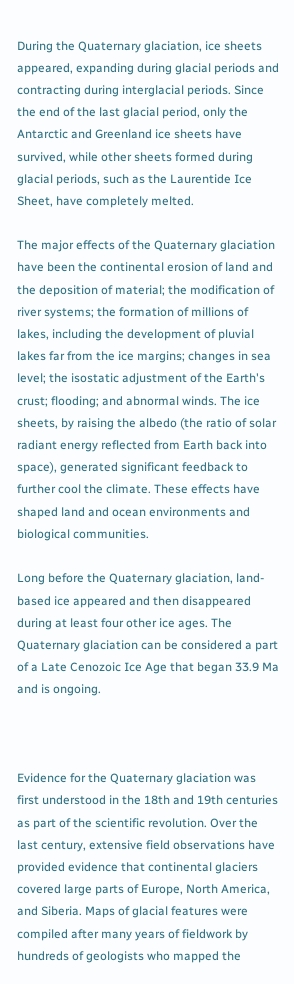During the Quaternary glaciation, ice sheets appeared, expanding during glacial periods and contracting during interglacial periods. Since the end of the last glacial period, only the Antarctic and Greenland ice sheets have survived, while other sheets formed during glacial periods, such as the Laurentide Ice Sheet, have completely melted.

The major effects of the Quaternary glaciation have been the continental erosion of land and the deposition of material; the modification of river systems; the formation of millions of lakes, including the development of pluvial lakes far from the ice margins; changes in sea level; the isostatic adjustment of the Earth's crust; flooding; and abnormal winds. The ice sheets, by raising the albedo (the ratio of solar radiant energy reflected from Earth back into space), generated significant feedback to further cool the climate. These effects have shaped land and ocean environments and biological communities.

Long before the Quaternary glaciation, land-based ice appeared and then disappeared during at least four other ice ages. The Quaternary glaciation can be considered a part of a Late Cenozoic Ice Age that began 33.9 Ma and is ongoing.



Evidence for the Quaternary glaciation was first understood in the 18th and 19th centuries as part of the scientific revolution. Over the last century, extensive field observations have provided evidence that continental glaciers covered large parts of Europe, North America, and Siberia. Maps of glacial features were compiled after many years of fieldwork by hundreds of geologists who mapped the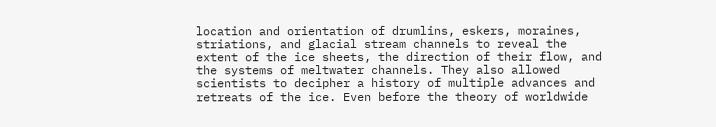location and orientation of drumlins, eskers, moraines, striations, and glacial stream channels to reveal the extent of the ice sheets, the direction of their flow, and the systems of meltwater channels. They also allowed scientists to decipher a history of multiple advances and retreats of the ice. Even before the theory of worldwide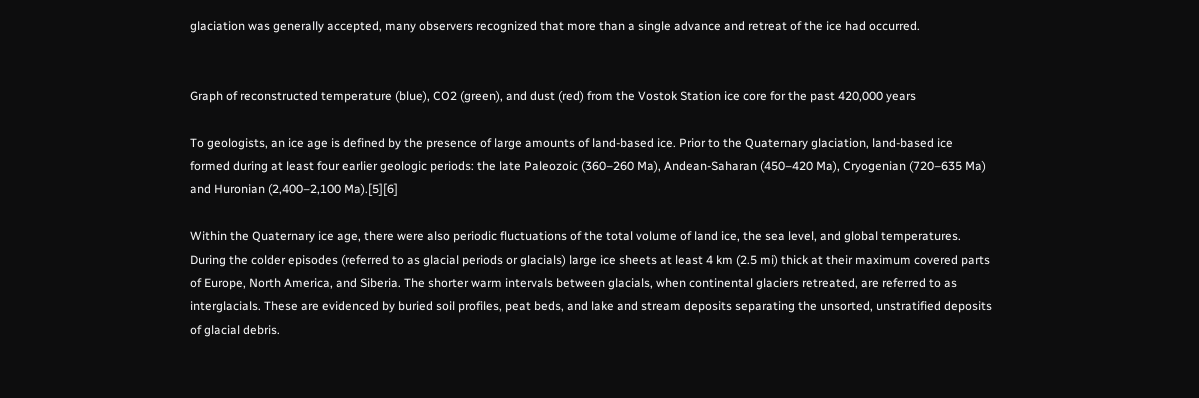glaciation was generally accepted, many observers recognized that more than a single advance and retreat of the ice had occurred.


Graph of reconstructed temperature (blue), CO2 (green), and dust (red) from the Vostok Station ice core for the past 420,000 years

To geologists, an ice age is defined by the presence of large amounts of land-based ice. Prior to the Quaternary glaciation, land-based ice formed during at least four earlier geologic periods: the late Paleozoic (360–260 Ma), Andean-Saharan (450–420 Ma), Cryogenian (720–635 Ma) and Huronian (2,400–2,100 Ma).[5][6]

Within the Quaternary ice age, there were also periodic fluctuations of the total volume of land ice, the sea level, and global temperatures. During the colder episodes (referred to as glacial periods or glacials) large ice sheets at least 4 km (2.5 mi) thick at their maximum covered parts of Europe, North America, and Siberia. The shorter warm intervals between glacials, when continental glaciers retreated, are referred to as interglacials. These are evidenced by buried soil profiles, peat beds, and lake and stream deposits separating the unsorted, unstratified deposits of glacial debris.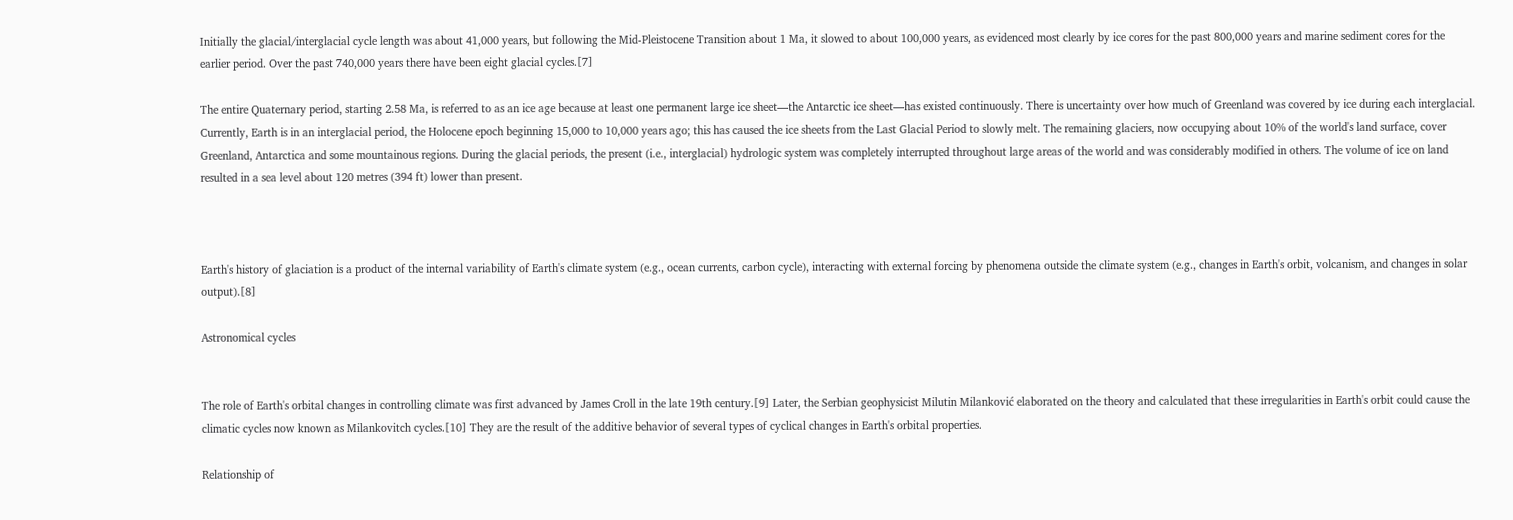Initially the glacial/interglacial cycle length was about 41,000 years, but following the Mid-Pleistocene Transition about 1 Ma, it slowed to about 100,000 years, as evidenced most clearly by ice cores for the past 800,000 years and marine sediment cores for the earlier period. Over the past 740,000 years there have been eight glacial cycles.[7]

The entire Quaternary period, starting 2.58 Ma, is referred to as an ice age because at least one permanent large ice sheet—the Antarctic ice sheet—has existed continuously. There is uncertainty over how much of Greenland was covered by ice during each interglacial. Currently, Earth is in an interglacial period, the Holocene epoch beginning 15,000 to 10,000 years ago; this has caused the ice sheets from the Last Glacial Period to slowly melt. The remaining glaciers, now occupying about 10% of the world's land surface, cover Greenland, Antarctica and some mountainous regions. During the glacial periods, the present (i.e., interglacial) hydrologic system was completely interrupted throughout large areas of the world and was considerably modified in others. The volume of ice on land resulted in a sea level about 120 metres (394 ft) lower than present.



Earth's history of glaciation is a product of the internal variability of Earth's climate system (e.g., ocean currents, carbon cycle), interacting with external forcing by phenomena outside the climate system (e.g., changes in Earth's orbit, volcanism, and changes in solar output).[8]

Astronomical cycles


The role of Earth's orbital changes in controlling climate was first advanced by James Croll in the late 19th century.[9] Later, the Serbian geophysicist Milutin Milanković elaborated on the theory and calculated that these irregularities in Earth's orbit could cause the climatic cycles now known as Milankovitch cycles.[10] They are the result of the additive behavior of several types of cyclical changes in Earth's orbital properties.

Relationship of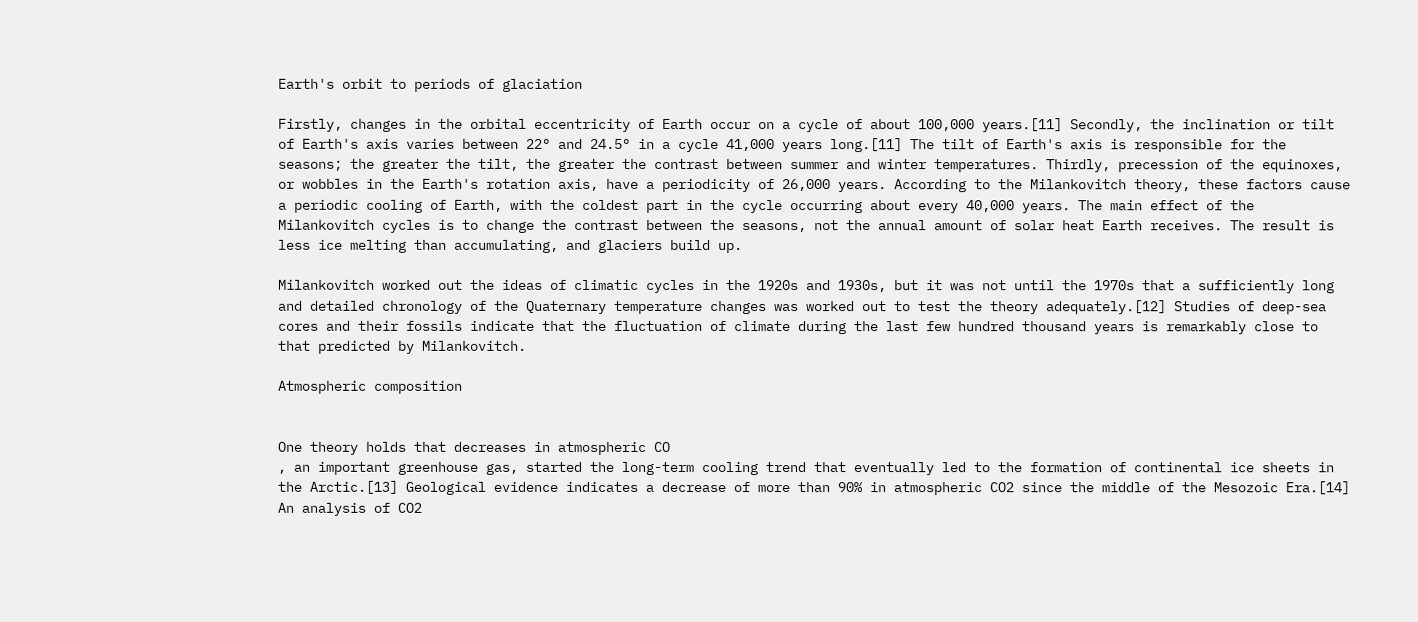Earth's orbit to periods of glaciation

Firstly, changes in the orbital eccentricity of Earth occur on a cycle of about 100,000 years.[11] Secondly, the inclination or tilt of Earth's axis varies between 22° and 24.5° in a cycle 41,000 years long.[11] The tilt of Earth's axis is responsible for the seasons; the greater the tilt, the greater the contrast between summer and winter temperatures. Thirdly, precession of the equinoxes, or wobbles in the Earth's rotation axis, have a periodicity of 26,000 years. According to the Milankovitch theory, these factors cause a periodic cooling of Earth, with the coldest part in the cycle occurring about every 40,000 years. The main effect of the Milankovitch cycles is to change the contrast between the seasons, not the annual amount of solar heat Earth receives. The result is less ice melting than accumulating, and glaciers build up.

Milankovitch worked out the ideas of climatic cycles in the 1920s and 1930s, but it was not until the 1970s that a sufficiently long and detailed chronology of the Quaternary temperature changes was worked out to test the theory adequately.[12] Studies of deep-sea cores and their fossils indicate that the fluctuation of climate during the last few hundred thousand years is remarkably close to that predicted by Milankovitch.

Atmospheric composition


One theory holds that decreases in atmospheric CO
, an important greenhouse gas, started the long-term cooling trend that eventually led to the formation of continental ice sheets in the Arctic.[13] Geological evidence indicates a decrease of more than 90% in atmospheric CO2 since the middle of the Mesozoic Era.[14] An analysis of CO2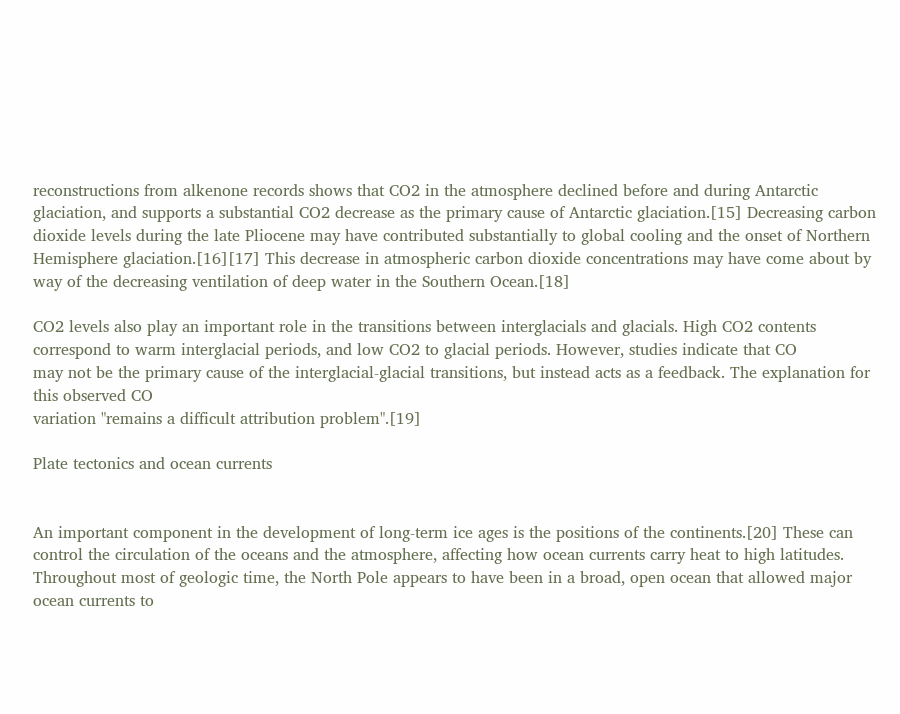reconstructions from alkenone records shows that CO2 in the atmosphere declined before and during Antarctic glaciation, and supports a substantial CO2 decrease as the primary cause of Antarctic glaciation.[15] Decreasing carbon dioxide levels during the late Pliocene may have contributed substantially to global cooling and the onset of Northern Hemisphere glaciation.[16][17] This decrease in atmospheric carbon dioxide concentrations may have come about by way of the decreasing ventilation of deep water in the Southern Ocean.[18]

CO2 levels also play an important role in the transitions between interglacials and glacials. High CO2 contents correspond to warm interglacial periods, and low CO2 to glacial periods. However, studies indicate that CO
may not be the primary cause of the interglacial-glacial transitions, but instead acts as a feedback. The explanation for this observed CO
variation "remains a difficult attribution problem".[19]

Plate tectonics and ocean currents


An important component in the development of long-term ice ages is the positions of the continents.[20] These can control the circulation of the oceans and the atmosphere, affecting how ocean currents carry heat to high latitudes. Throughout most of geologic time, the North Pole appears to have been in a broad, open ocean that allowed major ocean currents to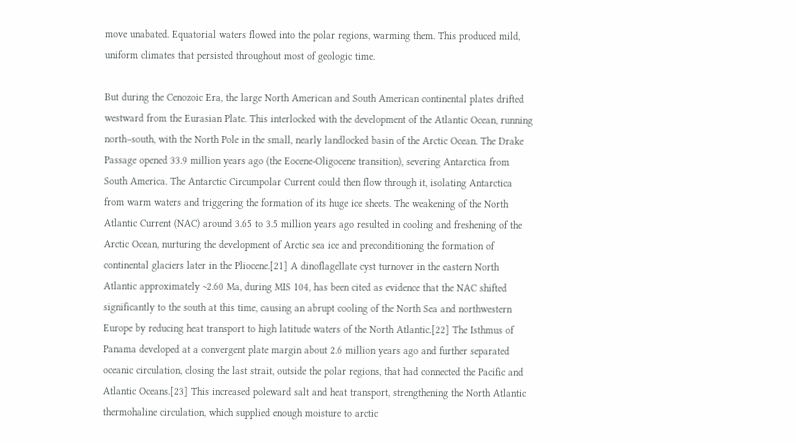move unabated. Equatorial waters flowed into the polar regions, warming them. This produced mild, uniform climates that persisted throughout most of geologic time.

But during the Cenozoic Era, the large North American and South American continental plates drifted westward from the Eurasian Plate. This interlocked with the development of the Atlantic Ocean, running north–south, with the North Pole in the small, nearly landlocked basin of the Arctic Ocean. The Drake Passage opened 33.9 million years ago (the Eocene-Oligocene transition), severing Antarctica from South America. The Antarctic Circumpolar Current could then flow through it, isolating Antarctica from warm waters and triggering the formation of its huge ice sheets. The weakening of the North Atlantic Current (NAC) around 3.65 to 3.5 million years ago resulted in cooling and freshening of the Arctic Ocean, nurturing the development of Arctic sea ice and preconditioning the formation of continental glaciers later in the Pliocene.[21] A dinoflagellate cyst turnover in the eastern North Atlantic approximately ~2.60 Ma, during MIS 104, has been cited as evidence that the NAC shifted significantly to the south at this time, causing an abrupt cooling of the North Sea and northwestern Europe by reducing heat transport to high latitude waters of the North Atlantic.[22] The Isthmus of Panama developed at a convergent plate margin about 2.6 million years ago and further separated oceanic circulation, closing the last strait, outside the polar regions, that had connected the Pacific and Atlantic Oceans.[23] This increased poleward salt and heat transport, strengthening the North Atlantic thermohaline circulation, which supplied enough moisture to arctic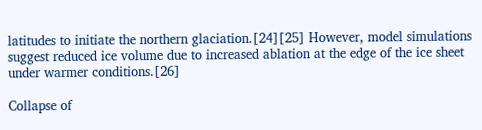latitudes to initiate the northern glaciation.[24][25] However, model simulations suggest reduced ice volume due to increased ablation at the edge of the ice sheet under warmer conditions.[26]

Collapse of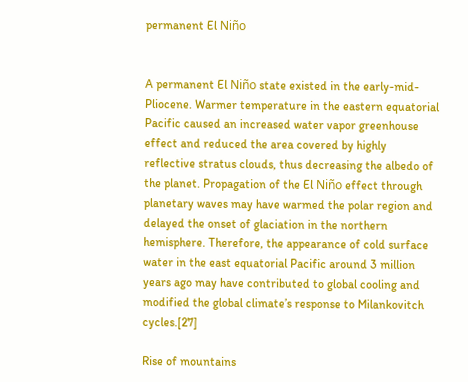permanent El Niño


A permanent El Niño state existed in the early-mid-Pliocene. Warmer temperature in the eastern equatorial Pacific caused an increased water vapor greenhouse effect and reduced the area covered by highly reflective stratus clouds, thus decreasing the albedo of the planet. Propagation of the El Niño effect through planetary waves may have warmed the polar region and delayed the onset of glaciation in the northern hemisphere. Therefore, the appearance of cold surface water in the east equatorial Pacific around 3 million years ago may have contributed to global cooling and modified the global climate’s response to Milankovitch cycles.[27]

Rise of mountains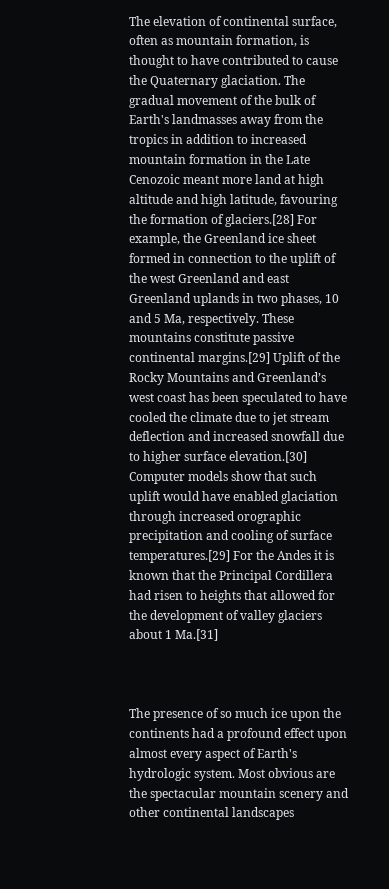The elevation of continental surface, often as mountain formation, is thought to have contributed to cause the Quaternary glaciation. The gradual movement of the bulk of Earth's landmasses away from the tropics in addition to increased mountain formation in the Late Cenozoic meant more land at high altitude and high latitude, favouring the formation of glaciers.[28] For example, the Greenland ice sheet formed in connection to the uplift of the west Greenland and east Greenland uplands in two phases, 10 and 5 Ma, respectively. These mountains constitute passive continental margins.[29] Uplift of the Rocky Mountains and Greenland’s west coast has been speculated to have cooled the climate due to jet stream deflection and increased snowfall due to higher surface elevation.[30] Computer models show that such uplift would have enabled glaciation through increased orographic precipitation and cooling of surface temperatures.[29] For the Andes it is known that the Principal Cordillera had risen to heights that allowed for the development of valley glaciers about 1 Ma.[31]



The presence of so much ice upon the continents had a profound effect upon almost every aspect of Earth's hydrologic system. Most obvious are the spectacular mountain scenery and other continental landscapes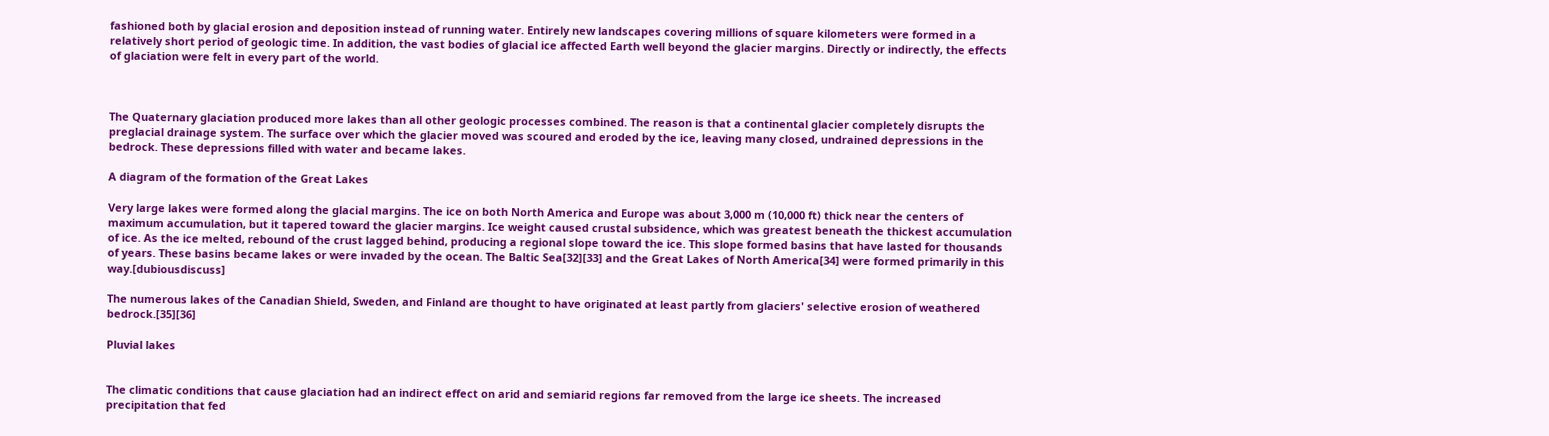fashioned both by glacial erosion and deposition instead of running water. Entirely new landscapes covering millions of square kilometers were formed in a relatively short period of geologic time. In addition, the vast bodies of glacial ice affected Earth well beyond the glacier margins. Directly or indirectly, the effects of glaciation were felt in every part of the world.



The Quaternary glaciation produced more lakes than all other geologic processes combined. The reason is that a continental glacier completely disrupts the preglacial drainage system. The surface over which the glacier moved was scoured and eroded by the ice, leaving many closed, undrained depressions in the bedrock. These depressions filled with water and became lakes.

A diagram of the formation of the Great Lakes

Very large lakes were formed along the glacial margins. The ice on both North America and Europe was about 3,000 m (10,000 ft) thick near the centers of maximum accumulation, but it tapered toward the glacier margins. Ice weight caused crustal subsidence, which was greatest beneath the thickest accumulation of ice. As the ice melted, rebound of the crust lagged behind, producing a regional slope toward the ice. This slope formed basins that have lasted for thousands of years. These basins became lakes or were invaded by the ocean. The Baltic Sea[32][33] and the Great Lakes of North America[34] were formed primarily in this way.[dubiousdiscuss]

The numerous lakes of the Canadian Shield, Sweden, and Finland are thought to have originated at least partly from glaciers' selective erosion of weathered bedrock.[35][36]

Pluvial lakes


The climatic conditions that cause glaciation had an indirect effect on arid and semiarid regions far removed from the large ice sheets. The increased precipitation that fed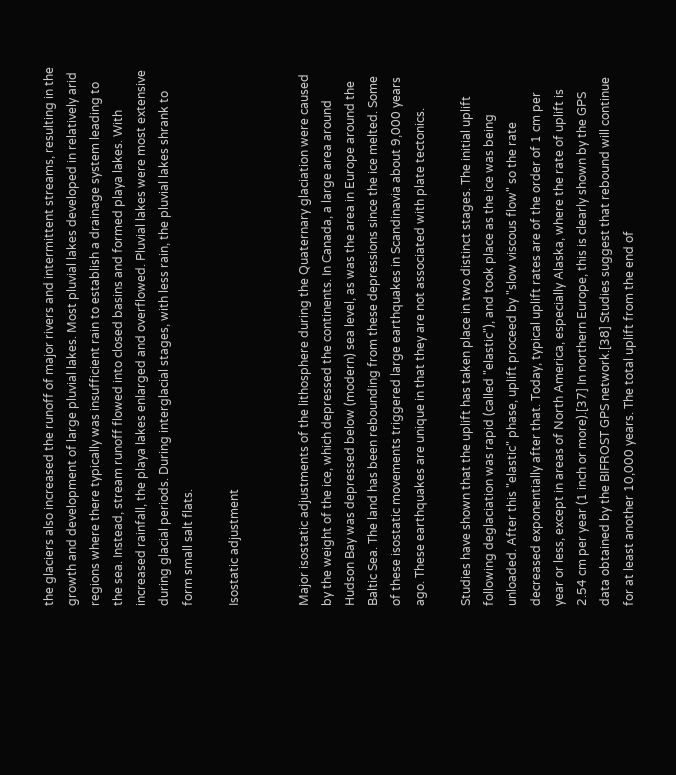the glaciers also increased the runoff of major rivers and intermittent streams, resulting in the growth and development of large pluvial lakes. Most pluvial lakes developed in relatively arid regions where there typically was insufficient rain to establish a drainage system leading to the sea. Instead, stream runoff flowed into closed basins and formed playa lakes. With increased rainfall, the playa lakes enlarged and overflowed. Pluvial lakes were most extensive during glacial periods. During interglacial stages, with less rain, the pluvial lakes shrank to form small salt flats.

Isostatic adjustment


Major isostatic adjustments of the lithosphere during the Quaternary glaciation were caused by the weight of the ice, which depressed the continents. In Canada, a large area around Hudson Bay was depressed below (modern) sea level, as was the area in Europe around the Baltic Sea. The land has been rebounding from these depressions since the ice melted. Some of these isostatic movements triggered large earthquakes in Scandinavia about 9,000 years ago. These earthquakes are unique in that they are not associated with plate tectonics.

Studies have shown that the uplift has taken place in two distinct stages. The initial uplift following deglaciation was rapid (called "elastic"), and took place as the ice was being unloaded. After this "elastic" phase, uplift proceed by "slow viscous flow" so the rate decreased exponentially after that. Today, typical uplift rates are of the order of 1 cm per year or less, except in areas of North America, especially Alaska, where the rate of uplift is 2.54 cm per year (1 inch or more).[37] In northern Europe, this is clearly shown by the GPS data obtained by the BIFROST GPS network.[38] Studies suggest that rebound will continue for at least another 10,000 years. The total uplift from the end of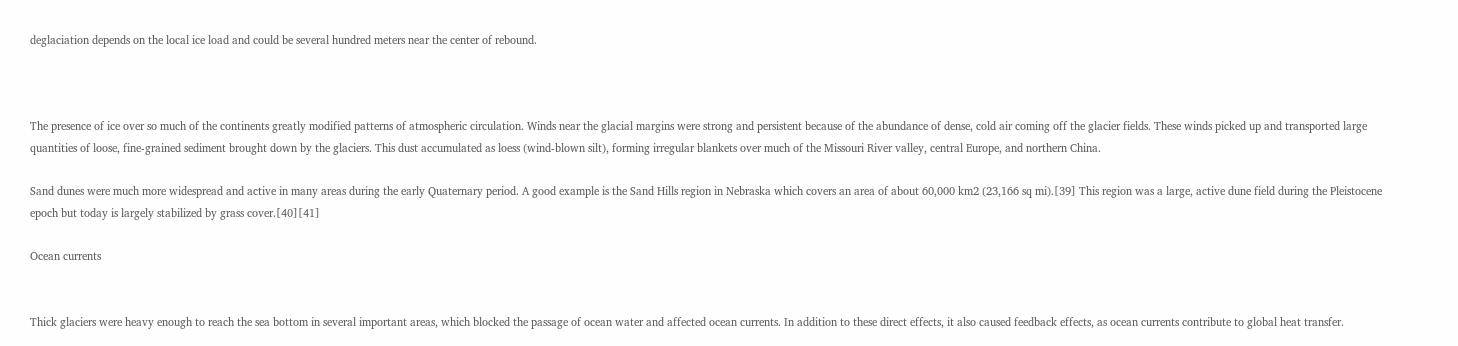deglaciation depends on the local ice load and could be several hundred meters near the center of rebound.



The presence of ice over so much of the continents greatly modified patterns of atmospheric circulation. Winds near the glacial margins were strong and persistent because of the abundance of dense, cold air coming off the glacier fields. These winds picked up and transported large quantities of loose, fine-grained sediment brought down by the glaciers. This dust accumulated as loess (wind-blown silt), forming irregular blankets over much of the Missouri River valley, central Europe, and northern China.

Sand dunes were much more widespread and active in many areas during the early Quaternary period. A good example is the Sand Hills region in Nebraska which covers an area of about 60,000 km2 (23,166 sq mi).[39] This region was a large, active dune field during the Pleistocene epoch but today is largely stabilized by grass cover.[40][41]

Ocean currents


Thick glaciers were heavy enough to reach the sea bottom in several important areas, which blocked the passage of ocean water and affected ocean currents. In addition to these direct effects, it also caused feedback effects, as ocean currents contribute to global heat transfer.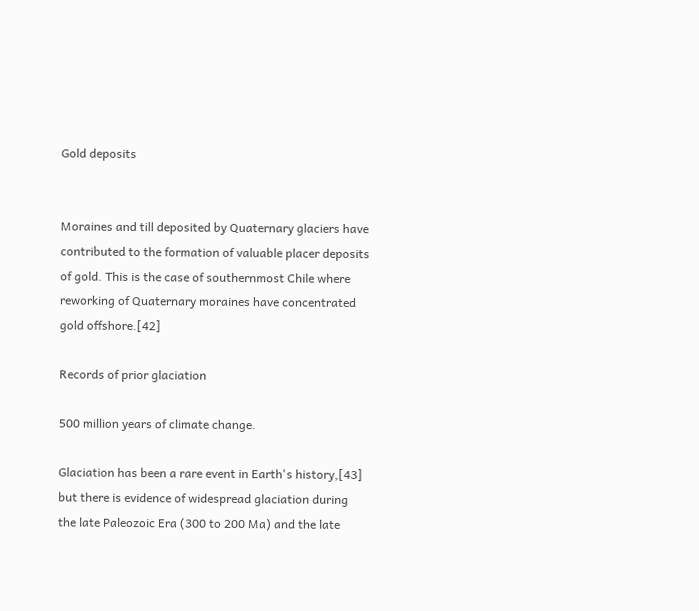Gold deposits


Moraines and till deposited by Quaternary glaciers have contributed to the formation of valuable placer deposits of gold. This is the case of southernmost Chile where reworking of Quaternary moraines have concentrated gold offshore.[42]

Records of prior glaciation

500 million years of climate change.

Glaciation has been a rare event in Earth's history,[43] but there is evidence of widespread glaciation during the late Paleozoic Era (300 to 200 Ma) and the late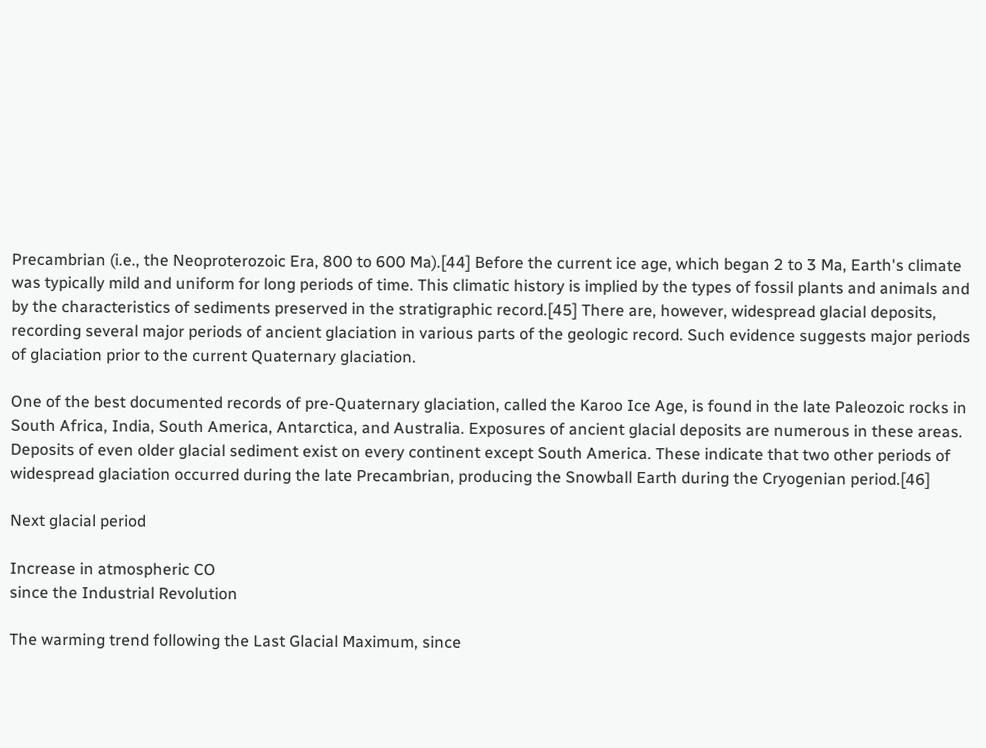Precambrian (i.e., the Neoproterozoic Era, 800 to 600 Ma).[44] Before the current ice age, which began 2 to 3 Ma, Earth's climate was typically mild and uniform for long periods of time. This climatic history is implied by the types of fossil plants and animals and by the characteristics of sediments preserved in the stratigraphic record.[45] There are, however, widespread glacial deposits, recording several major periods of ancient glaciation in various parts of the geologic record. Such evidence suggests major periods of glaciation prior to the current Quaternary glaciation.

One of the best documented records of pre-Quaternary glaciation, called the Karoo Ice Age, is found in the late Paleozoic rocks in South Africa, India, South America, Antarctica, and Australia. Exposures of ancient glacial deposits are numerous in these areas. Deposits of even older glacial sediment exist on every continent except South America. These indicate that two other periods of widespread glaciation occurred during the late Precambrian, producing the Snowball Earth during the Cryogenian period.[46]

Next glacial period

Increase in atmospheric CO
since the Industrial Revolution

The warming trend following the Last Glacial Maximum, since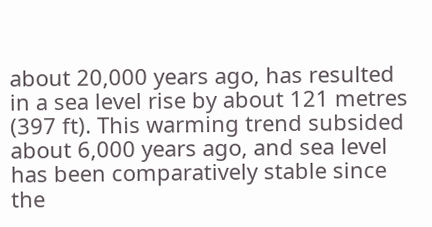about 20,000 years ago, has resulted in a sea level rise by about 121 metres (397 ft). This warming trend subsided about 6,000 years ago, and sea level has been comparatively stable since the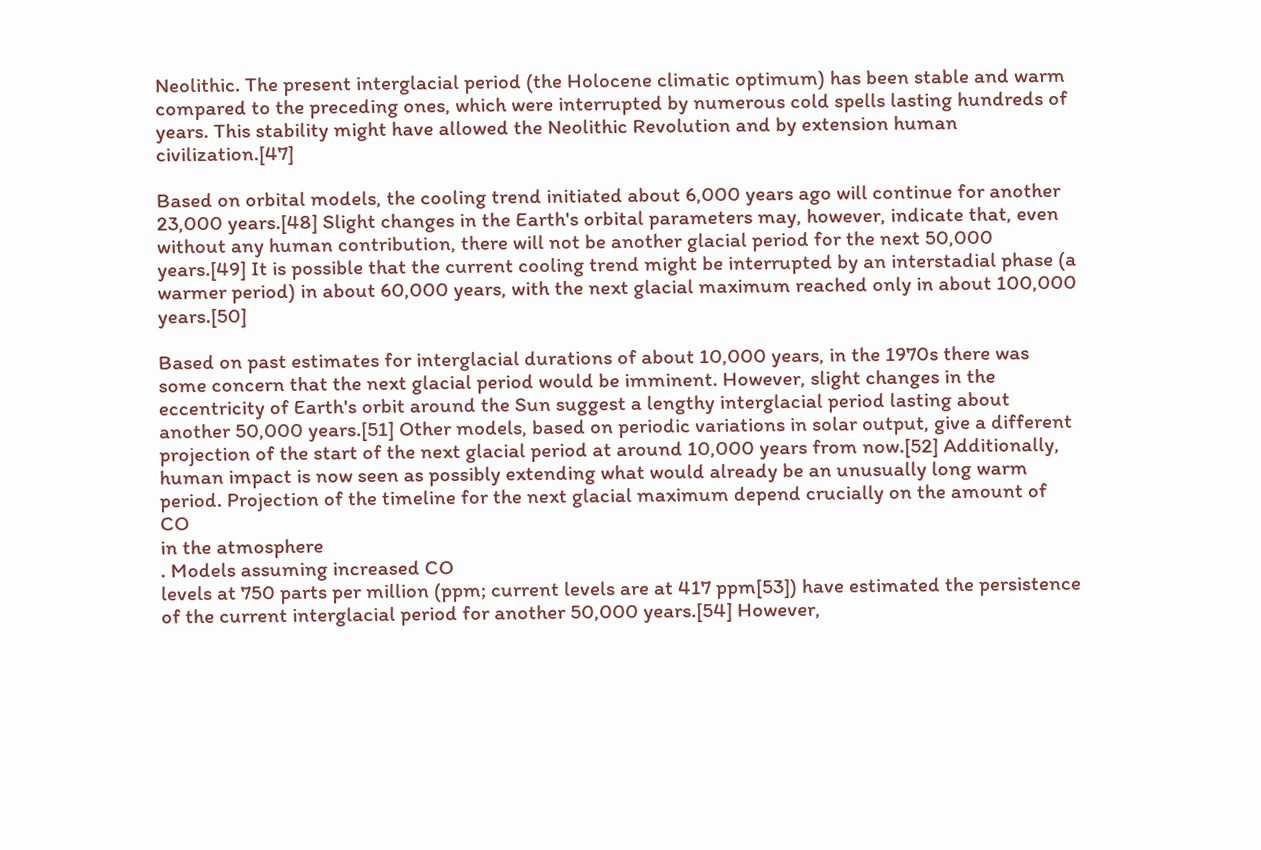Neolithic. The present interglacial period (the Holocene climatic optimum) has been stable and warm compared to the preceding ones, which were interrupted by numerous cold spells lasting hundreds of years. This stability might have allowed the Neolithic Revolution and by extension human civilization.[47]

Based on orbital models, the cooling trend initiated about 6,000 years ago will continue for another 23,000 years.[48] Slight changes in the Earth's orbital parameters may, however, indicate that, even without any human contribution, there will not be another glacial period for the next 50,000 years.[49] It is possible that the current cooling trend might be interrupted by an interstadial phase (a warmer period) in about 60,000 years, with the next glacial maximum reached only in about 100,000 years.[50]

Based on past estimates for interglacial durations of about 10,000 years, in the 1970s there was some concern that the next glacial period would be imminent. However, slight changes in the eccentricity of Earth's orbit around the Sun suggest a lengthy interglacial period lasting about another 50,000 years.[51] Other models, based on periodic variations in solar output, give a different projection of the start of the next glacial period at around 10,000 years from now.[52] Additionally, human impact is now seen as possibly extending what would already be an unusually long warm period. Projection of the timeline for the next glacial maximum depend crucially on the amount of CO
in the atmosphere
. Models assuming increased CO
levels at 750 parts per million (ppm; current levels are at 417 ppm[53]) have estimated the persistence of the current interglacial period for another 50,000 years.[54] However,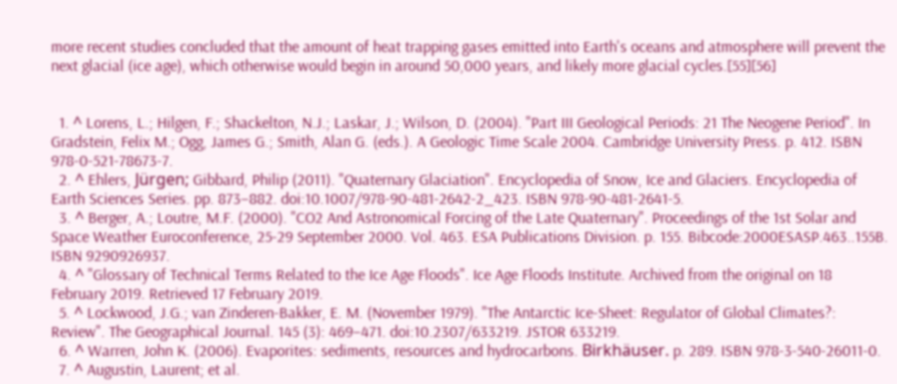more recent studies concluded that the amount of heat trapping gases emitted into Earth's oceans and atmosphere will prevent the next glacial (ice age), which otherwise would begin in around 50,000 years, and likely more glacial cycles.[55][56]


  1. ^ Lorens, L.; Hilgen, F.; Shackelton, N.J.; Laskar, J.; Wilson, D. (2004). "Part III Geological Periods: 21 The Neogene Period". In Gradstein, Felix M.; Ogg, James G.; Smith, Alan G. (eds.). A Geologic Time Scale 2004. Cambridge University Press. p. 412. ISBN 978-0-521-78673-7.
  2. ^ Ehlers, Jürgen; Gibbard, Philip (2011). "Quaternary Glaciation". Encyclopedia of Snow, Ice and Glaciers. Encyclopedia of Earth Sciences Series. pp. 873–882. doi:10.1007/978-90-481-2642-2_423. ISBN 978-90-481-2641-5.
  3. ^ Berger, A.; Loutre, M.F. (2000). "CO2 And Astronomical Forcing of the Late Quaternary". Proceedings of the 1st Solar and Space Weather Euroconference, 25-29 September 2000. Vol. 463. ESA Publications Division. p. 155. Bibcode:2000ESASP.463..155B. ISBN 9290926937.
  4. ^ "Glossary of Technical Terms Related to the Ice Age Floods". Ice Age Floods Institute. Archived from the original on 18 February 2019. Retrieved 17 February 2019.
  5. ^ Lockwood, J.G.; van Zinderen-Bakker, E. M. (November 1979). "The Antarctic Ice-Sheet: Regulator of Global Climates?: Review". The Geographical Journal. 145 (3): 469–471. doi:10.2307/633219. JSTOR 633219.
  6. ^ Warren, John K. (2006). Evaporites: sediments, resources and hydrocarbons. Birkhäuser. p. 289. ISBN 978-3-540-26011-0.
  7. ^ Augustin, Laurent; et al.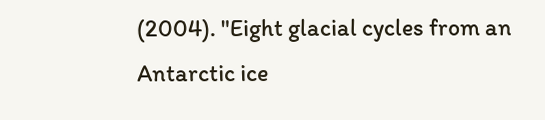(2004). "Eight glacial cycles from an Antarctic ice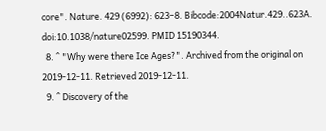core". Nature. 429 (6992): 623–8. Bibcode:2004Natur.429..623A. doi:10.1038/nature02599. PMID 15190344.
  8. ^ "Why were there Ice Ages?". Archived from the original on 2019-12-11. Retrieved 2019-12-11.
  9. ^ Discovery of the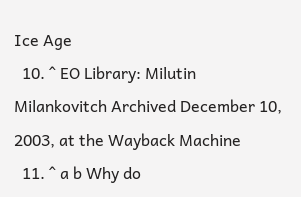Ice Age
  10. ^ EO Library: Milutin Milankovitch Archived December 10, 2003, at the Wayback Machine
  11. ^ a b Why do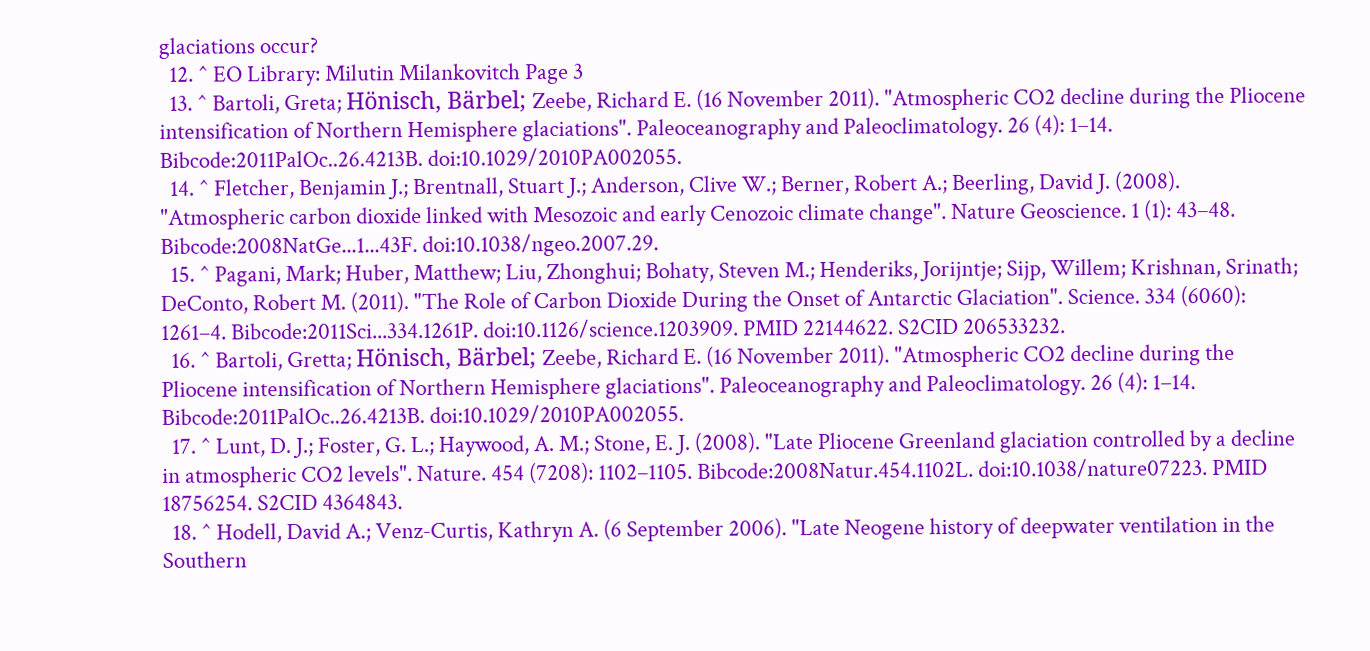glaciations occur?
  12. ^ EO Library: Milutin Milankovitch Page 3
  13. ^ Bartoli, Greta; Hönisch, Bärbel; Zeebe, Richard E. (16 November 2011). "Atmospheric CO2 decline during the Pliocene intensification of Northern Hemisphere glaciations". Paleoceanography and Paleoclimatology. 26 (4): 1–14. Bibcode:2011PalOc..26.4213B. doi:10.1029/2010PA002055.
  14. ^ Fletcher, Benjamin J.; Brentnall, Stuart J.; Anderson, Clive W.; Berner, Robert A.; Beerling, David J. (2008). "Atmospheric carbon dioxide linked with Mesozoic and early Cenozoic climate change". Nature Geoscience. 1 (1): 43–48. Bibcode:2008NatGe...1...43F. doi:10.1038/ngeo.2007.29.
  15. ^ Pagani, Mark; Huber, Matthew; Liu, Zhonghui; Bohaty, Steven M.; Henderiks, Jorijntje; Sijp, Willem; Krishnan, Srinath; DeConto, Robert M. (2011). "The Role of Carbon Dioxide During the Onset of Antarctic Glaciation". Science. 334 (6060): 1261–4. Bibcode:2011Sci...334.1261P. doi:10.1126/science.1203909. PMID 22144622. S2CID 206533232.
  16. ^ Bartoli, Gretta; Hönisch, Bärbel; Zeebe, Richard E. (16 November 2011). "Atmospheric CO2 decline during the Pliocene intensification of Northern Hemisphere glaciations". Paleoceanography and Paleoclimatology. 26 (4): 1–14. Bibcode:2011PalOc..26.4213B. doi:10.1029/2010PA002055.
  17. ^ Lunt, D. J.; Foster, G. L.; Haywood, A. M.; Stone, E. J. (2008). "Late Pliocene Greenland glaciation controlled by a decline in atmospheric CO2 levels". Nature. 454 (7208): 1102–1105. Bibcode:2008Natur.454.1102L. doi:10.1038/nature07223. PMID 18756254. S2CID 4364843.
  18. ^ Hodell, David A.; Venz-Curtis, Kathryn A. (6 September 2006). "Late Neogene history of deepwater ventilation in the Southern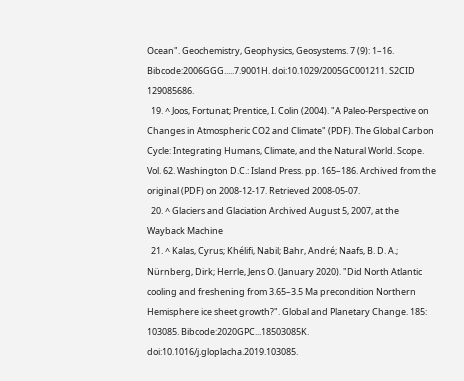Ocean". Geochemistry, Geophysics, Geosystems. 7 (9): 1–16. Bibcode:2006GGG.....7.9001H. doi:10.1029/2005GC001211. S2CID 129085686.
  19. ^ Joos, Fortunat; Prentice, I. Colin (2004). "A Paleo-Perspective on Changes in Atmospheric CO2 and Climate" (PDF). The Global Carbon Cycle: Integrating Humans, Climate, and the Natural World. Scope. Vol. 62. Washington D.C.: Island Press. pp. 165–186. Archived from the original (PDF) on 2008-12-17. Retrieved 2008-05-07.
  20. ^ Glaciers and Glaciation Archived August 5, 2007, at the Wayback Machine
  21. ^ Kalas, Cyrus; Khélifi, Nabil; Bahr, André; Naafs, B. D. A.; Nürnberg, Dirk; Herrle, Jens O. (January 2020). "Did North Atlantic cooling and freshening from 3.65–3.5 Ma precondition Northern Hemisphere ice sheet growth?". Global and Planetary Change. 185: 103085. Bibcode:2020GPC...18503085K. doi:10.1016/j.gloplacha.2019.103085.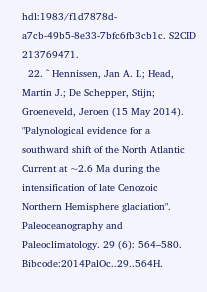hdl:1983/f1d7878d-a7cb-49b5-8e33-7bfc6fb3cb1c. S2CID 213769471.
  22. ^ Hennissen, Jan A. I.; Head, Martin J.; De Schepper, Stijn; Groeneveld, Jeroen (15 May 2014). "Palynological evidence for a southward shift of the North Atlantic Current at ~2.6 Ma during the intensification of late Cenozoic Northern Hemisphere glaciation". Paleoceanography and Paleoclimatology. 29 (6): 564–580. Bibcode:2014PalOc..29..564H.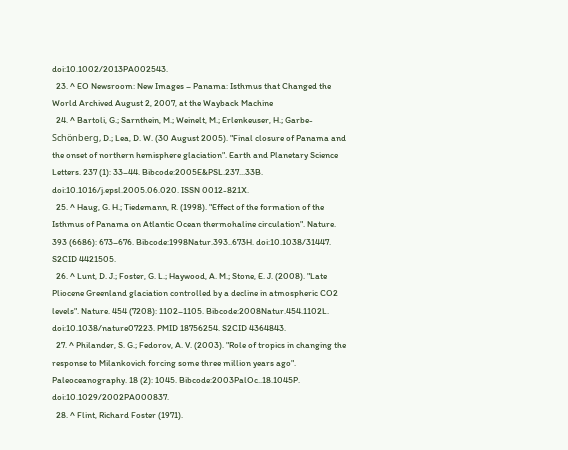doi:10.1002/2013PA002543.
  23. ^ EO Newsroom: New Images – Panama: Isthmus that Changed the World Archived August 2, 2007, at the Wayback Machine
  24. ^ Bartoli, G.; Sarnthein, M.; Weinelt, M.; Erlenkeuser, H.; Garbe-Schönberg, D.; Lea, D. W. (30 August 2005). "Final closure of Panama and the onset of northern hemisphere glaciation". Earth and Planetary Science Letters. 237 (1): 33–44. Bibcode:2005E&PSL.237...33B. doi:10.1016/j.epsl.2005.06.020. ISSN 0012-821X.
  25. ^ Haug, G. H.; Tiedemann, R. (1998). "Effect of the formation of the Isthmus of Panama on Atlantic Ocean thermohaline circulation". Nature. 393 (6686): 673–676. Bibcode:1998Natur.393..673H. doi:10.1038/31447. S2CID 4421505.
  26. ^ Lunt, D. J.; Foster, G. L.; Haywood, A. M.; Stone, E. J. (2008). "Late Pliocene Greenland glaciation controlled by a decline in atmospheric CO2 levels". Nature. 454 (7208): 1102–1105. Bibcode:2008Natur.454.1102L. doi:10.1038/nature07223. PMID 18756254. S2CID 4364843.
  27. ^ Philander, S. G.; Fedorov, A. V. (2003). "Role of tropics in changing the response to Milankovich forcing some three million years ago". Paleoceanography. 18 (2): 1045. Bibcode:2003PalOc..18.1045P. doi:10.1029/2002PA000837.
  28. ^ Flint, Richard Foster (1971).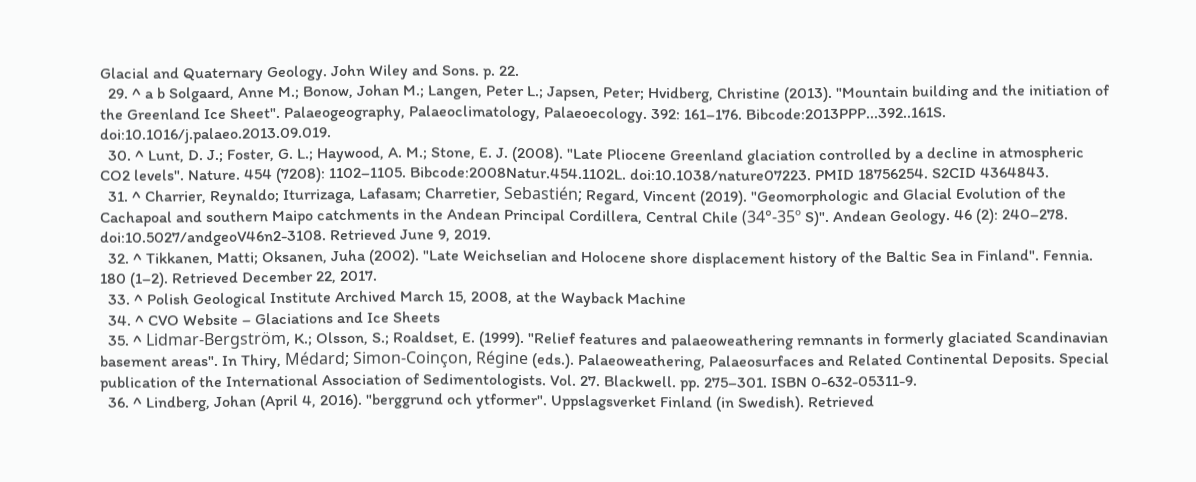Glacial and Quaternary Geology. John Wiley and Sons. p. 22.
  29. ^ a b Solgaard, Anne M.; Bonow, Johan M.; Langen, Peter L.; Japsen, Peter; Hvidberg, Christine (2013). "Mountain building and the initiation of the Greenland Ice Sheet". Palaeogeography, Palaeoclimatology, Palaeoecology. 392: 161–176. Bibcode:2013PPP...392..161S. doi:10.1016/j.palaeo.2013.09.019.
  30. ^ Lunt, D. J.; Foster, G. L.; Haywood, A. M.; Stone, E. J. (2008). "Late Pliocene Greenland glaciation controlled by a decline in atmospheric CO2 levels". Nature. 454 (7208): 1102–1105. Bibcode:2008Natur.454.1102L. doi:10.1038/nature07223. PMID 18756254. S2CID 4364843.
  31. ^ Charrier, Reynaldo; Iturrizaga, Lafasam; Charretier, Sebastién; Regard, Vincent (2019). "Geomorphologic and Glacial Evolution of the Cachapoal and southern Maipo catchments in the Andean Principal Cordillera, Central Chile (34°-35º S)". Andean Geology. 46 (2): 240–278. doi:10.5027/andgeoV46n2-3108. Retrieved June 9, 2019.
  32. ^ Tikkanen, Matti; Oksanen, Juha (2002). "Late Weichselian and Holocene shore displacement history of the Baltic Sea in Finland". Fennia. 180 (1–2). Retrieved December 22, 2017.
  33. ^ Polish Geological Institute Archived March 15, 2008, at the Wayback Machine
  34. ^ CVO Website – Glaciations and Ice Sheets
  35. ^ Lidmar-Bergström, K.; Olsson, S.; Roaldset, E. (1999). "Relief features and palaeoweathering remnants in formerly glaciated Scandinavian basement areas". In Thiry, Médard; Simon-Coinçon, Régine (eds.). Palaeoweathering, Palaeosurfaces and Related Continental Deposits. Special publication of the International Association of Sedimentologists. Vol. 27. Blackwell. pp. 275–301. ISBN 0-632-05311-9.
  36. ^ Lindberg, Johan (April 4, 2016). "berggrund och ytformer". Uppslagsverket Finland (in Swedish). Retrieved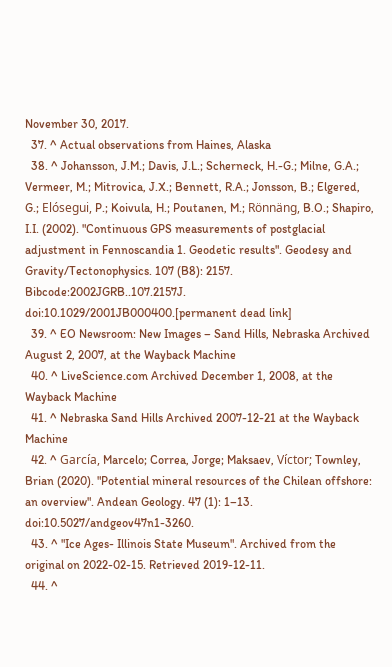November 30, 2017.
  37. ^ Actual observations from Haines, Alaska
  38. ^ Johansson, J.M.; Davis, J.L.; Scherneck, H.-G.; Milne, G.A.; Vermeer, M.; Mitrovica, J.X.; Bennett, R.A.; Jonsson, B.; Elgered, G.; Elósegui, P.; Koivula, H.; Poutanen, M.; Rönnäng, B.O.; Shapiro, I.I. (2002). "Continuous GPS measurements of postglacial adjustment in Fennoscandia 1. Geodetic results". Geodesy and Gravity/Tectonophysics. 107 (B8): 2157. Bibcode:2002JGRB..107.2157J. doi:10.1029/2001JB000400.[permanent dead link]
  39. ^ EO Newsroom: New Images – Sand Hills, Nebraska Archived August 2, 2007, at the Wayback Machine
  40. ^ LiveScience.com Archived December 1, 2008, at the Wayback Machine
  41. ^ Nebraska Sand Hills Archived 2007-12-21 at the Wayback Machine
  42. ^ García, Marcelo; Correa, Jorge; Maksaev, Víctor; Townley, Brian (2020). "Potential mineral resources of the Chilean offshore: an overview". Andean Geology. 47 (1): 1–13. doi:10.5027/andgeov47n1-3260.
  43. ^ "Ice Ages- Illinois State Museum". Archived from the original on 2022-02-15. Retrieved 2019-12-11.
  44. ^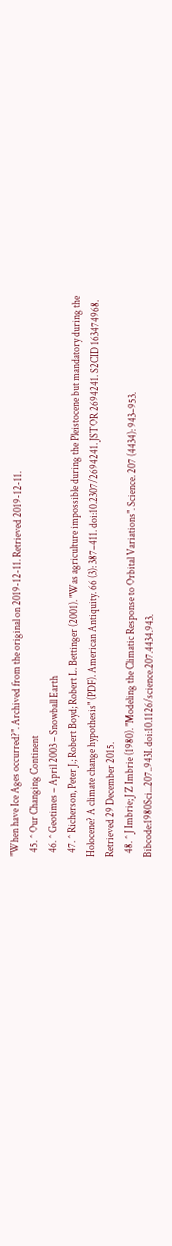"When have Ice Ages occurred?". Archived from the original on 2019-12-11. Retrieved 2019-12-11.
  45. ^ Our Changing Continent
  46. ^ Geotimes – April 2003 – Snowball Earth
  47. ^ Richerson, Peter J.; Robert Boyd; Robert L. Bettinger (2001). "Was agriculture impossible during the Pleistocene but mandatory during the Holocene? A climate change hypothesis" (PDF). American Antiquity. 66 (3): 387–411. doi:10.2307/2694241. JSTOR 2694241. S2CID 163474968. Retrieved 29 December 2015.
  48. ^ J Imbrie; J Z Imbrie (1980). "Modeling the Climatic Response to Orbital Variations". Science. 207 (4434): 943–953. Bibcode:1980Sci...207..943I. doi:10.1126/science.207.4434.943.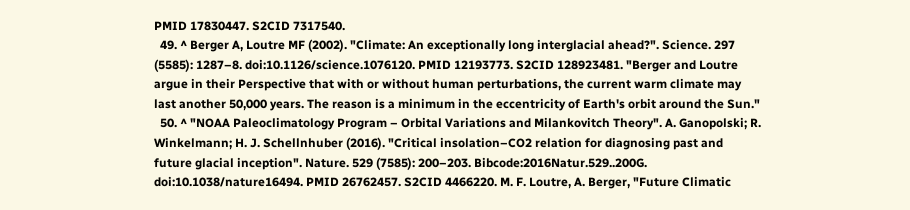PMID 17830447. S2CID 7317540.
  49. ^ Berger A, Loutre MF (2002). "Climate: An exceptionally long interglacial ahead?". Science. 297 (5585): 1287–8. doi:10.1126/science.1076120. PMID 12193773. S2CID 128923481. "Berger and Loutre argue in their Perspective that with or without human perturbations, the current warm climate may last another 50,000 years. The reason is a minimum in the eccentricity of Earth's orbit around the Sun."
  50. ^ "NOAA Paleoclimatology Program – Orbital Variations and Milankovitch Theory". A. Ganopolski; R. Winkelmann; H. J. Schellnhuber (2016). "Critical insolation–CO2 relation for diagnosing past and future glacial inception". Nature. 529 (7585): 200–203. Bibcode:2016Natur.529..200G. doi:10.1038/nature16494. PMID 26762457. S2CID 4466220. M. F. Loutre, A. Berger, "Future Climatic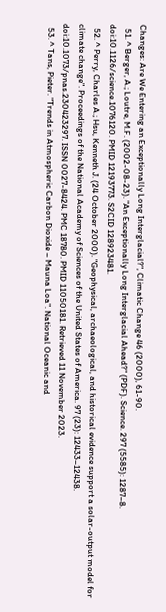Changes: Are We Entering an Exceptionally Long Interglacial?", Climatic Change 46 (2000), 61-90.
  51. ^ Berger, A.; Loutre, M.F. (2002-08-23). "An Exceptionally Long Interglacial Ahead?" (PDF). Science. 297 (5585): 1287–8. doi:10.1126/science.1076120. PMID 12193773. S2CID 128923481.
  52. ^ Perry, Charles A.; Hsu, Kenneth J. (24 October 2000). "Geophysical, archaeological, and historical evidence support a solar-output model for climate change". Proceedings of the National Academy of Sciences of the United States of America. 97 (23): 12433–12438. doi:10.1073/pnas.230423297. ISSN 0027-8424. PMC 18780. PMID 11050181. Retrieved 11 November 2023.
  53. ^ Tans, Pieter. "Trends in Atmospheric Carbon Dioxide – Mauna Loa". National Oceanic and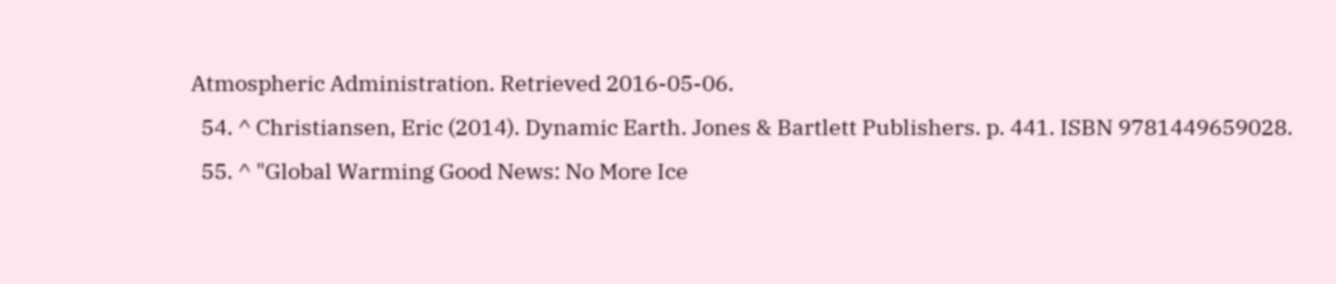Atmospheric Administration. Retrieved 2016-05-06.
  54. ^ Christiansen, Eric (2014). Dynamic Earth. Jones & Bartlett Publishers. p. 441. ISBN 9781449659028.
  55. ^ "Global Warming Good News: No More Ice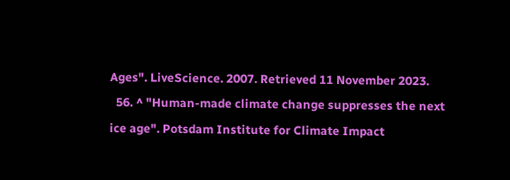Ages". LiveScience. 2007. Retrieved 11 November 2023.
  56. ^ "Human-made climate change suppresses the next ice age". Potsdam Institute for Climate Impact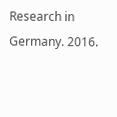Research in Germany. 2016.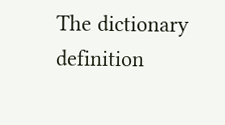The dictionary definition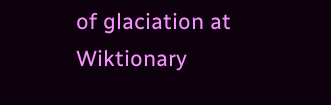of glaciation at Wiktionary